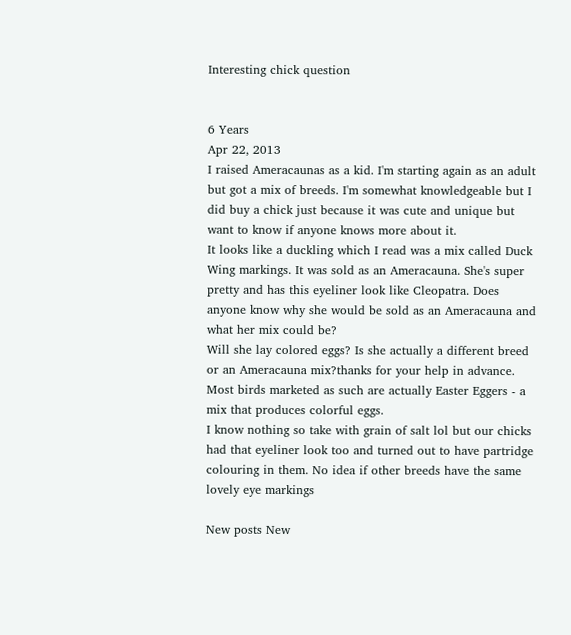Interesting chick question


6 Years
Apr 22, 2013
I raised Ameracaunas as a kid. I'm starting again as an adult but got a mix of breeds. I'm somewhat knowledgeable but I did buy a chick just because it was cute and unique but want to know if anyone knows more about it.
It looks like a duckling which I read was a mix called Duck Wing markings. It was sold as an Ameracauna. She's super pretty and has this eyeliner look like Cleopatra. Does anyone know why she would be sold as an Ameracauna and what her mix could be?
Will she lay colored eggs? Is she actually a different breed or an Ameracauna mix?thanks for your help in advance.
Most birds marketed as such are actually Easter Eggers - a mix that produces colorful eggs.
I know nothing so take with grain of salt lol but our chicks had that eyeliner look too and turned out to have partridge colouring in them. No idea if other breeds have the same lovely eye markings

New posts New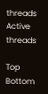threads Active threads

Top Bottom